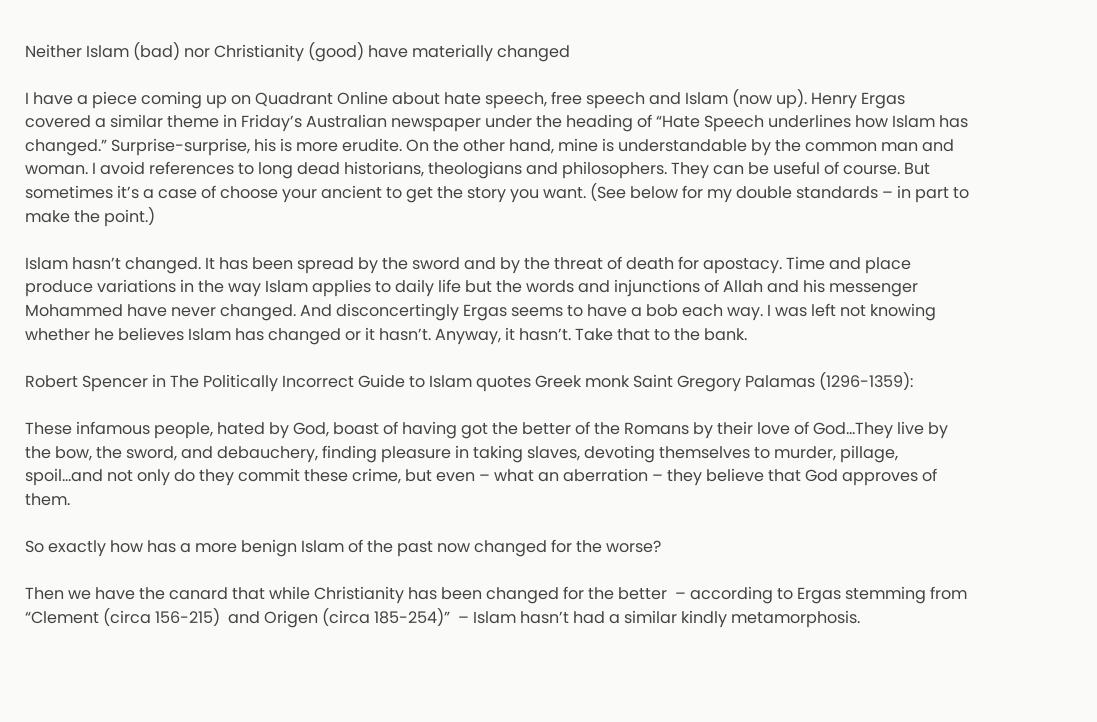Neither Islam (bad) nor Christianity (good) have materially changed

I have a piece coming up on Quadrant Online about hate speech, free speech and Islam (now up). Henry Ergas covered a similar theme in Friday’s Australian newspaper under the heading of “Hate Speech underlines how Islam has changed.” Surprise-surprise, his is more erudite. On the other hand, mine is understandable by the common man and woman. I avoid references to long dead historians, theologians and philosophers. They can be useful of course. But sometimes it’s a case of choose your ancient to get the story you want. (See below for my double standards – in part to make the point.)

Islam hasn’t changed. It has been spread by the sword and by the threat of death for apostacy. Time and place produce variations in the way Islam applies to daily life but the words and injunctions of Allah and his messenger Mohammed have never changed. And disconcertingly Ergas seems to have a bob each way. I was left not knowing whether he believes Islam has changed or it hasn’t. Anyway, it hasn’t. Take that to the bank.

Robert Spencer in The Politically Incorrect Guide to Islam quotes Greek monk Saint Gregory Palamas (1296-1359):

These infamous people, hated by God, boast of having got the better of the Romans by their love of God…They live by the bow, the sword, and debauchery, finding pleasure in taking slaves, devoting themselves to murder, pillage, spoil…and not only do they commit these crime, but even – what an aberration – they believe that God approves of them.

So exactly how has a more benign Islam of the past now changed for the worse?

Then we have the canard that while Christianity has been changed for the better  – according to Ergas stemming from “Clement (circa 156-215)  and Origen (circa 185-254)”  – Islam hasn’t had a similar kindly metamorphosis.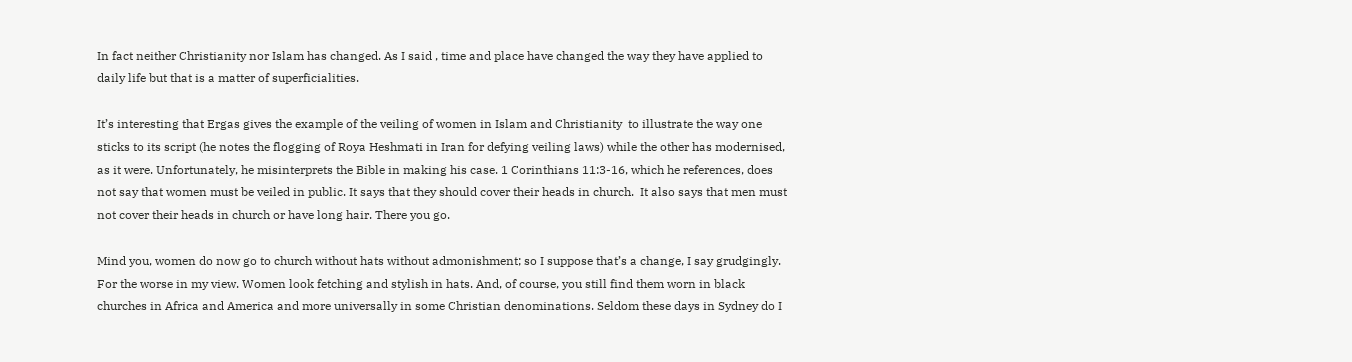In fact neither Christianity nor Islam has changed. As I said , time and place have changed the way they have applied to daily life but that is a matter of superficialities.

It’s interesting that Ergas gives the example of the veiling of women in Islam and Christianity  to illustrate the way one sticks to its script (he notes the flogging of Roya Heshmati in Iran for defying veiling laws) while the other has modernised, as it were. Unfortunately, he misinterprets the Bible in making his case. 1 Corinthians 11:3-16, which he references, does not say that women must be veiled in public. It says that they should cover their heads in church.  It also says that men must not cover their heads in church or have long hair. There you go.

Mind you, women do now go to church without hats without admonishment; so I suppose that’s a change, I say grudgingly. For the worse in my view. Women look fetching and stylish in hats. And, of course, you still find them worn in black churches in Africa and America and more universally in some Christian denominations. Seldom these days in Sydney do I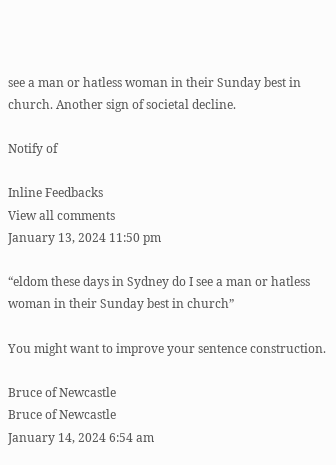see a man or hatless woman in their Sunday best in church. Another sign of societal decline.

Notify of

Inline Feedbacks
View all comments
January 13, 2024 11:50 pm

“eldom these days in Sydney do I see a man or hatless woman in their Sunday best in church”

You might want to improve your sentence construction.

Bruce of Newcastle
Bruce of Newcastle
January 14, 2024 6:54 am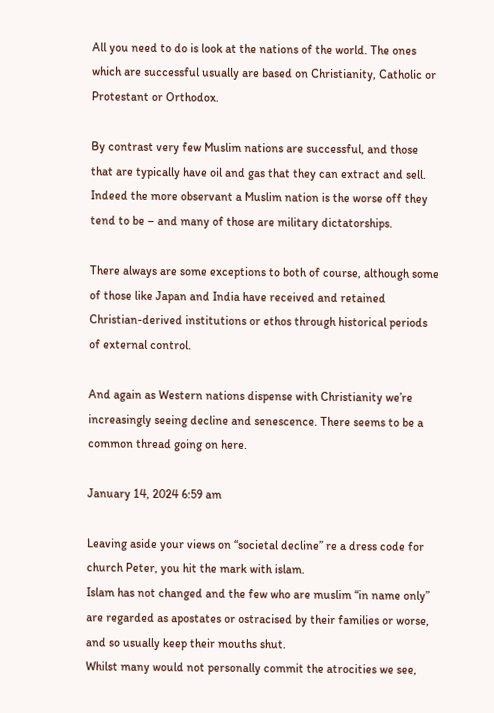All you need to do is look at the nations of the world. The ones which are successful usually are based on Christianity, Catholic or Protestant or Orthodox.

By contrast very few Muslim nations are successful, and those that are typically have oil and gas that they can extract and sell. Indeed the more observant a Muslim nation is the worse off they tend to be – and many of those are military dictatorships.

There always are some exceptions to both of course, although some of those like Japan and India have received and retained Christian-derived institutions or ethos through historical periods of external control.

And again as Western nations dispense with Christianity we’re increasingly seeing decline and senescence. There seems to be a common thread going on here.

January 14, 2024 6:59 am

Leaving aside your views on “societal decline” re a dress code for church Peter, you hit the mark with islam.
Islam has not changed and the few who are muslim “in name only” are regarded as apostates or ostracised by their families or worse, and so usually keep their mouths shut.
Whilst many would not personally commit the atrocities we see,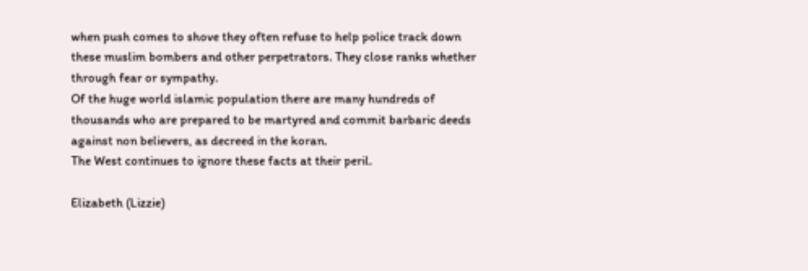when push comes to shove they often refuse to help police track down these muslim bombers and other perpetrators. They close ranks whether through fear or sympathy.
Of the huge world islamic population there are many hundreds of thousands who are prepared to be martyred and commit barbaric deeds against non believers, as decreed in the koran.
The West continues to ignore these facts at their peril.

Elizabeth (Lizzie)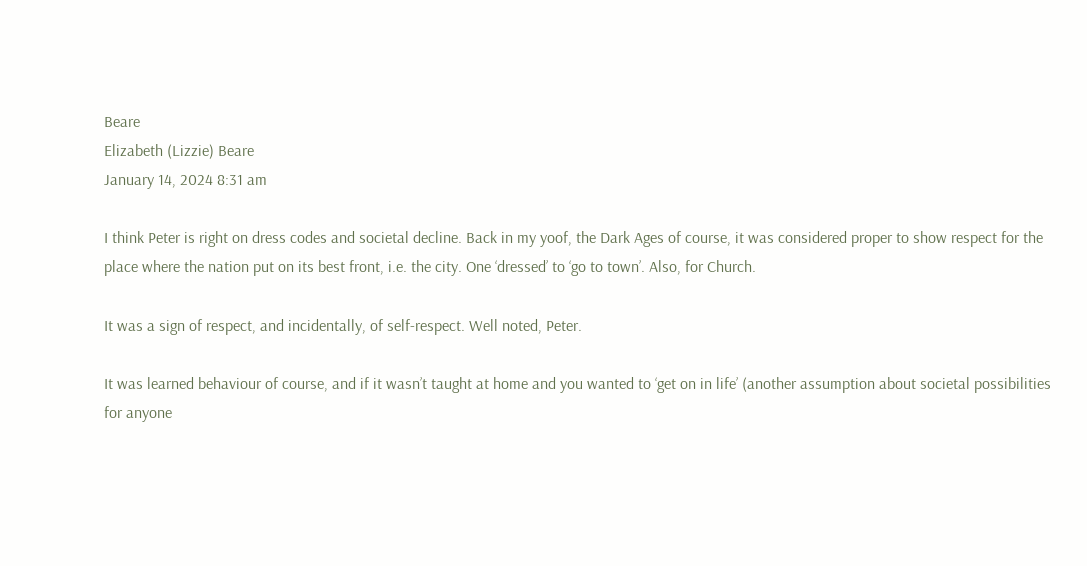Beare
Elizabeth (Lizzie) Beare
January 14, 2024 8:31 am

I think Peter is right on dress codes and societal decline. Back in my yoof, the Dark Ages of course, it was considered proper to show respect for the place where the nation put on its best front, i.e. the city. One ‘dressed’ to ‘go to town’. Also, for Church.

It was a sign of respect, and incidentally, of self-respect. Well noted, Peter.

It was learned behaviour of course, and if it wasn’t taught at home and you wanted to ‘get on in life’ (another assumption about societal possibilities for anyone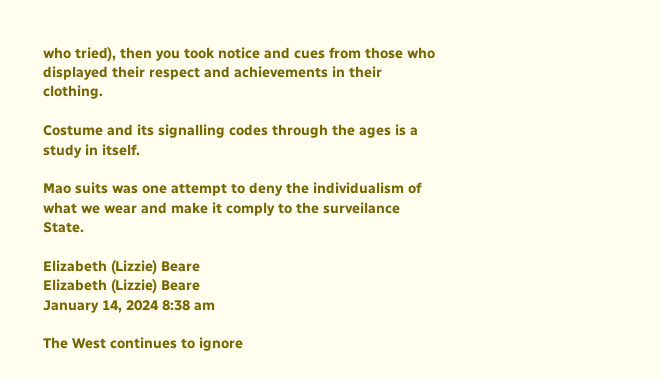who tried), then you took notice and cues from those who displayed their respect and achievements in their clothing.

Costume and its signalling codes through the ages is a study in itself.

Mao suits was one attempt to deny the individualism of what we wear and make it comply to the surveilance State.

Elizabeth (Lizzie) Beare
Elizabeth (Lizzie) Beare
January 14, 2024 8:38 am

The West continues to ignore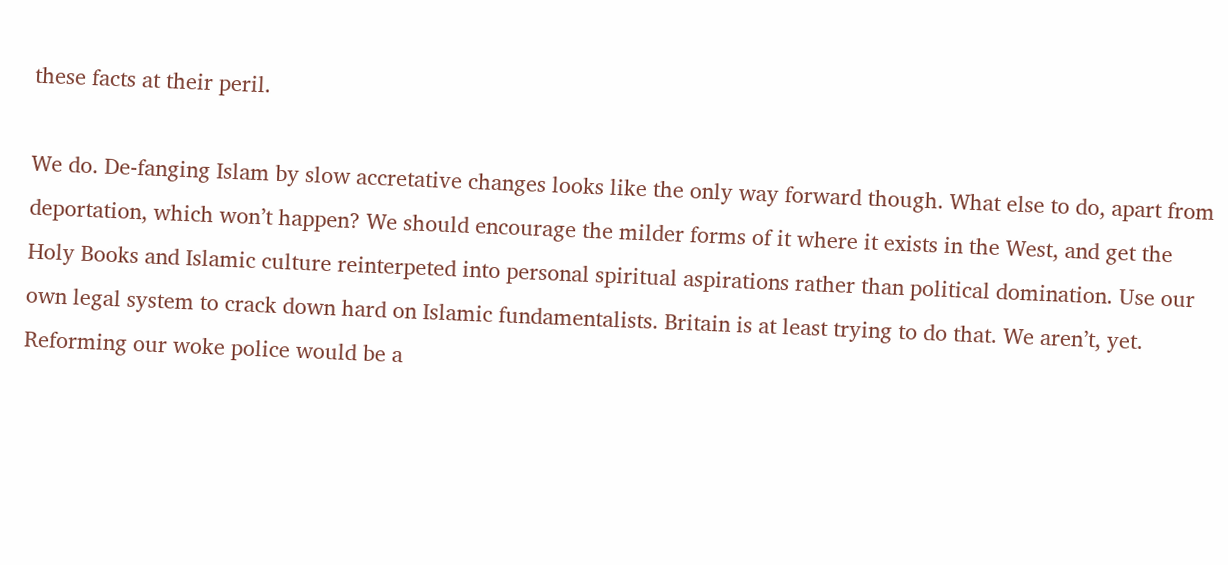these facts at their peril.

We do. De-fanging Islam by slow accretative changes looks like the only way forward though. What else to do, apart from deportation, which won’t happen? We should encourage the milder forms of it where it exists in the West, and get the Holy Books and Islamic culture reinterpeted into personal spiritual aspirations rather than political domination. Use our own legal system to crack down hard on Islamic fundamentalists. Britain is at least trying to do that. We aren’t, yet. Reforming our woke police would be a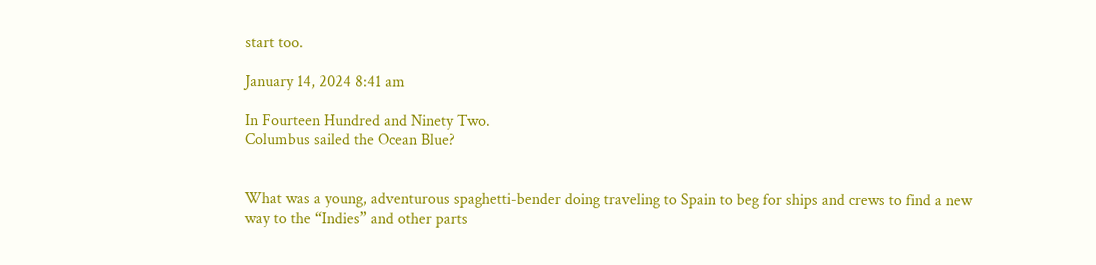start too.

January 14, 2024 8:41 am

In Fourteen Hundred and Ninety Two.
Columbus sailed the Ocean Blue?


What was a young, adventurous spaghetti-bender doing traveling to Spain to beg for ships and crews to find a new way to the “Indies” and other parts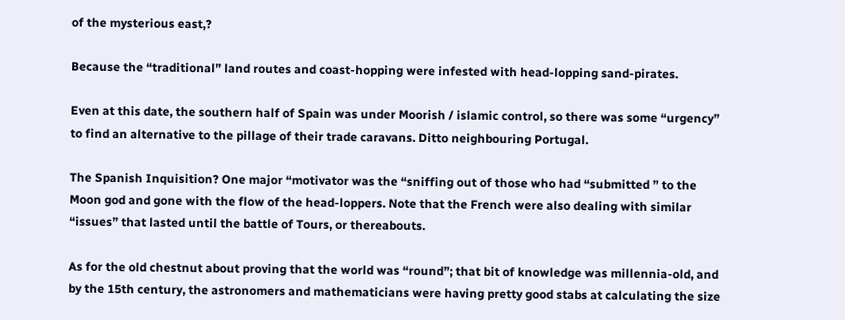of the mysterious east,?

Because the “traditional” land routes and coast-hopping were infested with head-lopping sand-pirates.

Even at this date, the southern half of Spain was under Moorish / islamic control, so there was some “urgency” to find an alternative to the pillage of their trade caravans. Ditto neighbouring Portugal.

The Spanish Inquisition? One major “motivator was the “sniffing out of those who had “submitted ” to the Moon god and gone with the flow of the head-loppers. Note that the French were also dealing with similar “issues” that lasted until the battle of Tours, or thereabouts.

As for the old chestnut about proving that the world was “round”; that bit of knowledge was millennia-old, and by the 15th century, the astronomers and mathematicians were having pretty good stabs at calculating the size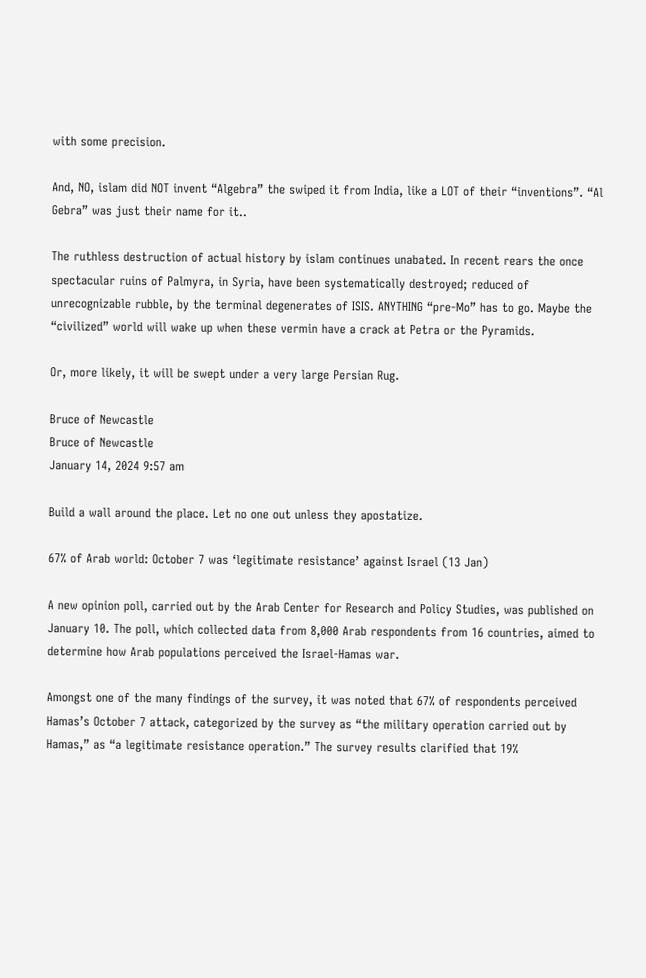with some precision.

And, NO, islam did NOT invent “Algebra” the swiped it from India, like a LOT of their “inventions”. “Al Gebra” was just their name for it..

The ruthless destruction of actual history by islam continues unabated. In recent rears the once spectacular ruins of Palmyra, in Syria, have been systematically destroyed; reduced of unrecognizable rubble, by the terminal degenerates of ISIS. ANYTHING “pre-Mo” has to go. Maybe the “civilized” world will wake up when these vermin have a crack at Petra or the Pyramids.

Or, more likely, it will be swept under a very large Persian Rug.

Bruce of Newcastle
Bruce of Newcastle
January 14, 2024 9:57 am

Build a wall around the place. Let no one out unless they apostatize.

67% of Arab world: October 7 was ‘legitimate resistance’ against Israel (13 Jan)

A new opinion poll, carried out by the Arab Center for Research and Policy Studies, was published on January 10. The poll, which collected data from 8,000 Arab respondents from 16 countries, aimed to determine how Arab populations perceived the Israel-Hamas war.

Amongst one of the many findings of the survey, it was noted that 67% of respondents perceived Hamas’s October 7 attack, categorized by the survey as “the military operation carried out by Hamas,” as “a legitimate resistance operation.” The survey results clarified that 19%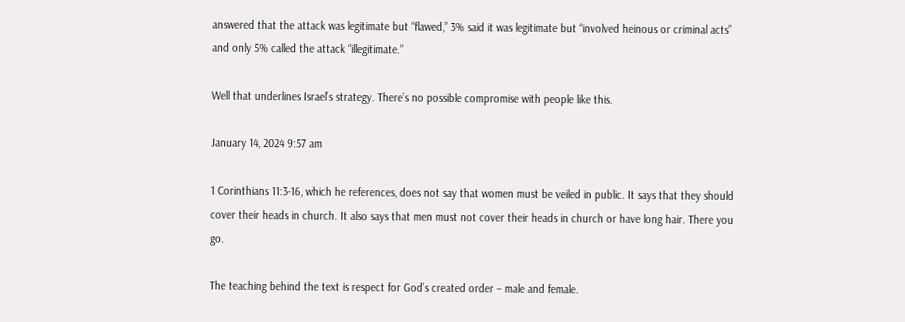answered that the attack was legitimate but “flawed,” 3% said it was legitimate but “involved heinous or criminal acts” and only 5% called the attack “illegitimate.”

Well that underlines Israel’s strategy. There’s no possible compromise with people like this.

January 14, 2024 9:57 am

1 Corinthians 11:3-16, which he references, does not say that women must be veiled in public. It says that they should cover their heads in church. It also says that men must not cover their heads in church or have long hair. There you go.

The teaching behind the text is respect for God’s created order – male and female.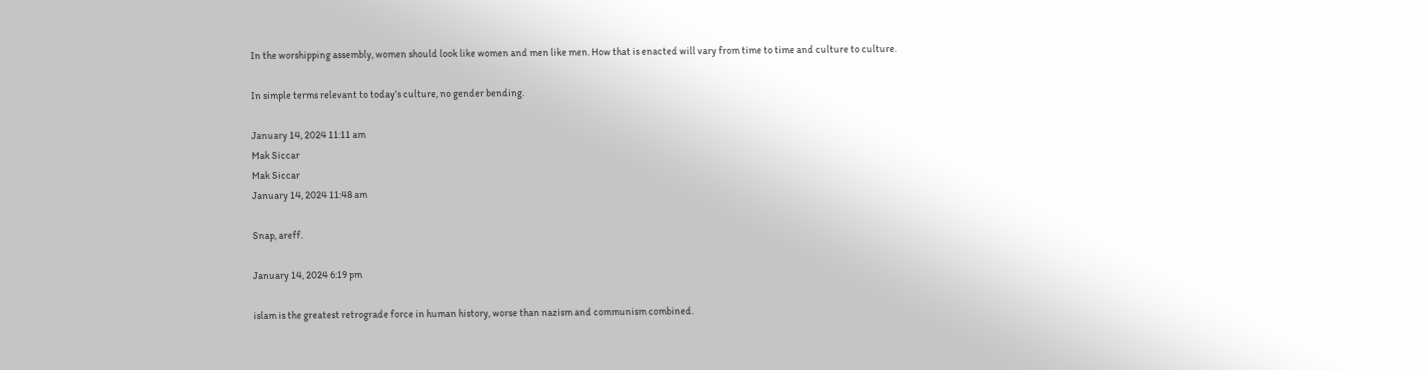In the worshipping assembly, women should look like women and men like men. How that is enacted will vary from time to time and culture to culture.

In simple terms relevant to today’s culture, no gender bending.

January 14, 2024 11:11 am
Mak Siccar
Mak Siccar
January 14, 2024 11:48 am

Snap, areff.

January 14, 2024 6:19 pm

islam is the greatest retrograde force in human history, worse than nazism and communism combined.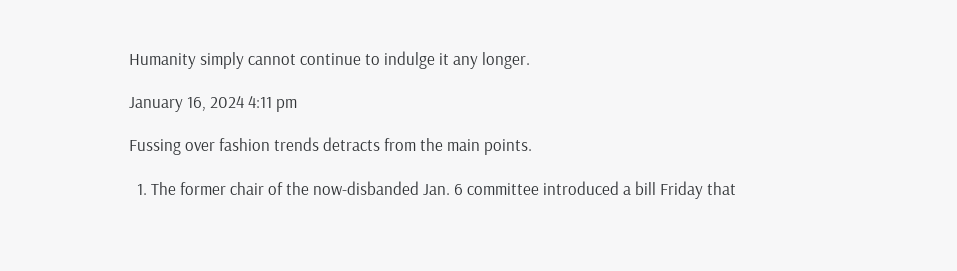Humanity simply cannot continue to indulge it any longer.

January 16, 2024 4:11 pm

Fussing over fashion trends detracts from the main points.

  1. The former chair of the now-disbanded Jan. 6 committee introduced a bill Friday that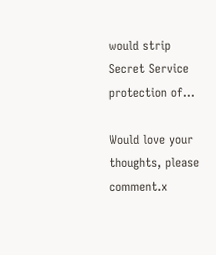would strip Secret Service protection of…

Would love your thoughts, please comment.x